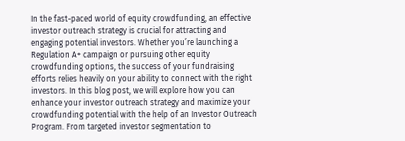In the fast-paced world of equity crowdfunding, an effective investor outreach strategy is crucial for attracting and engaging potential investors. Whether you’re launching a Regulation A+ campaign or pursuing other equity crowdfunding options, the success of your fundraising efforts relies heavily on your ability to connect with the right investors. In this blog post, we will explore how you can enhance your investor outreach strategy and maximize your crowdfunding potential with the help of an Investor Outreach Program. From targeted investor segmentation to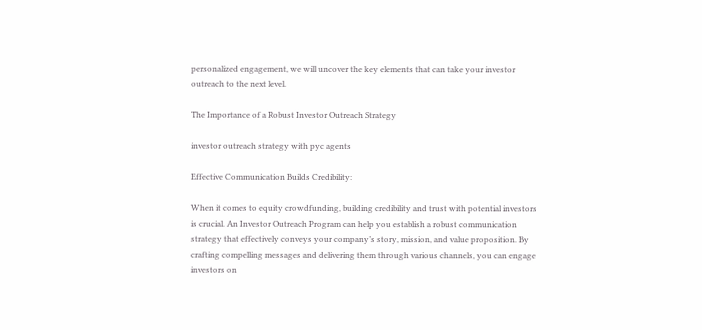personalized engagement, we will uncover the key elements that can take your investor outreach to the next level.

The Importance of a Robust Investor Outreach Strategy

investor outreach strategy with pyc agents

Effective Communication Builds Credibility:

When it comes to equity crowdfunding, building credibility and trust with potential investors is crucial. An Investor Outreach Program can help you establish a robust communication strategy that effectively conveys your company’s story, mission, and value proposition. By crafting compelling messages and delivering them through various channels, you can engage investors on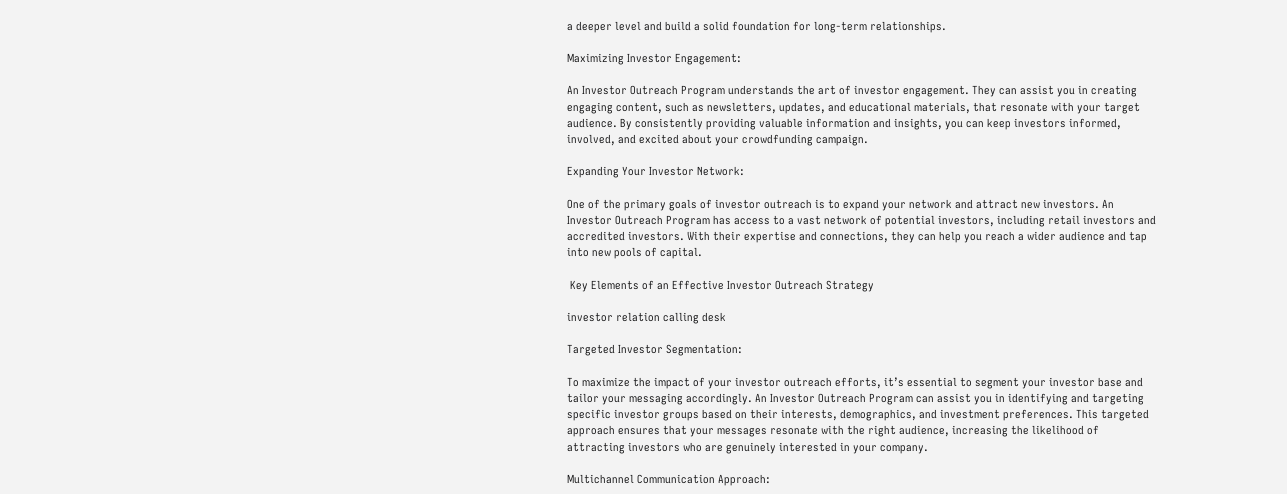a deeper level and build a solid foundation for long-term relationships.

Maximizing Investor Engagement:

An Investor Outreach Program understands the art of investor engagement. They can assist you in creating engaging content, such as newsletters, updates, and educational materials, that resonate with your target audience. By consistently providing valuable information and insights, you can keep investors informed, involved, and excited about your crowdfunding campaign.

Expanding Your Investor Network:

One of the primary goals of investor outreach is to expand your network and attract new investors. An Investor Outreach Program has access to a vast network of potential investors, including retail investors and accredited investors. With their expertise and connections, they can help you reach a wider audience and tap into new pools of capital.

 Key Elements of an Effective Investor Outreach Strategy

investor relation calling desk

Targeted Investor Segmentation:

To maximize the impact of your investor outreach efforts, it’s essential to segment your investor base and tailor your messaging accordingly. An Investor Outreach Program can assist you in identifying and targeting specific investor groups based on their interests, demographics, and investment preferences. This targeted approach ensures that your messages resonate with the right audience, increasing the likelihood of attracting investors who are genuinely interested in your company.

Multichannel Communication Approach: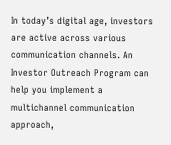In today’s digital age, investors are active across various communication channels. An Investor Outreach Program can help you implement a multichannel communication approach,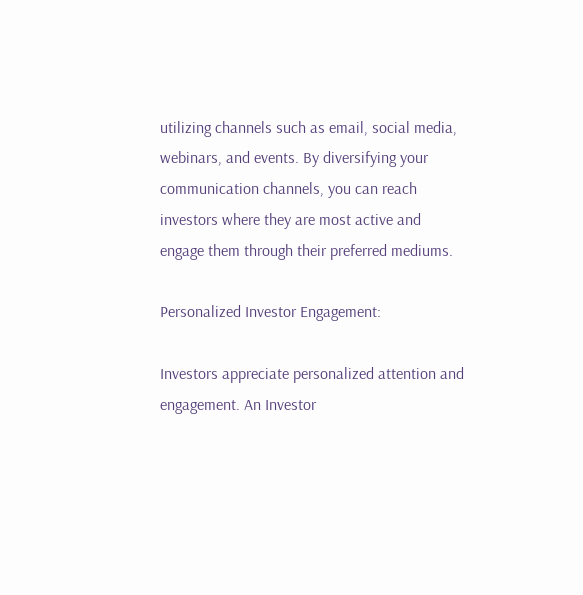utilizing channels such as email, social media, webinars, and events. By diversifying your communication channels, you can reach investors where they are most active and engage them through their preferred mediums.

Personalized Investor Engagement:

Investors appreciate personalized attention and engagement. An Investor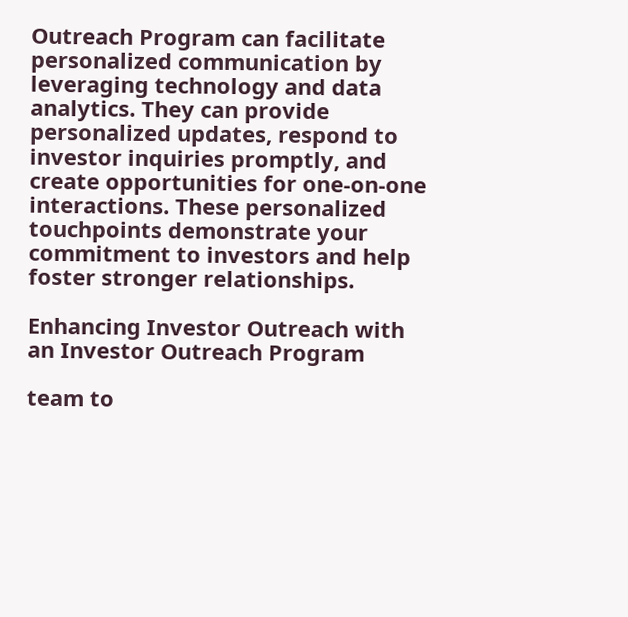Outreach Program can facilitate personalized communication by leveraging technology and data analytics. They can provide personalized updates, respond to investor inquiries promptly, and create opportunities for one-on-one interactions. These personalized touchpoints demonstrate your commitment to investors and help foster stronger relationships.

Enhancing Investor Outreach with an Investor Outreach Program

team to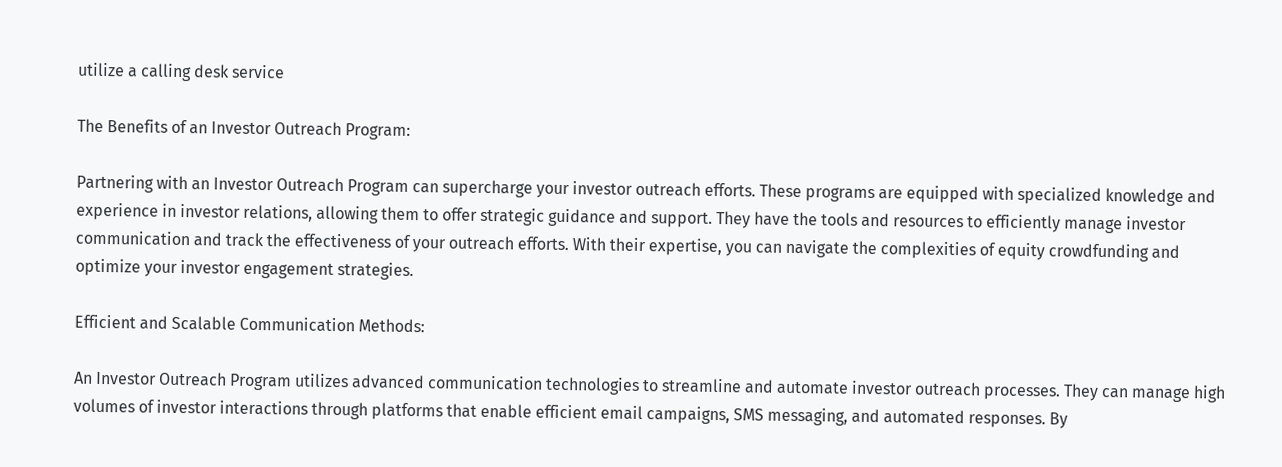utilize a calling desk service

The Benefits of an Investor Outreach Program:

Partnering with an Investor Outreach Program can supercharge your investor outreach efforts. These programs are equipped with specialized knowledge and experience in investor relations, allowing them to offer strategic guidance and support. They have the tools and resources to efficiently manage investor communication and track the effectiveness of your outreach efforts. With their expertise, you can navigate the complexities of equity crowdfunding and optimize your investor engagement strategies.

Efficient and Scalable Communication Methods:

An Investor Outreach Program utilizes advanced communication technologies to streamline and automate investor outreach processes. They can manage high volumes of investor interactions through platforms that enable efficient email campaigns, SMS messaging, and automated responses. By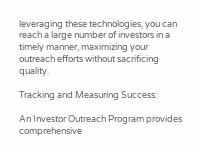leveraging these technologies, you can reach a large number of investors in a timely manner, maximizing your outreach efforts without sacrificing quality.

Tracking and Measuring Success:

An Investor Outreach Program provides comprehensive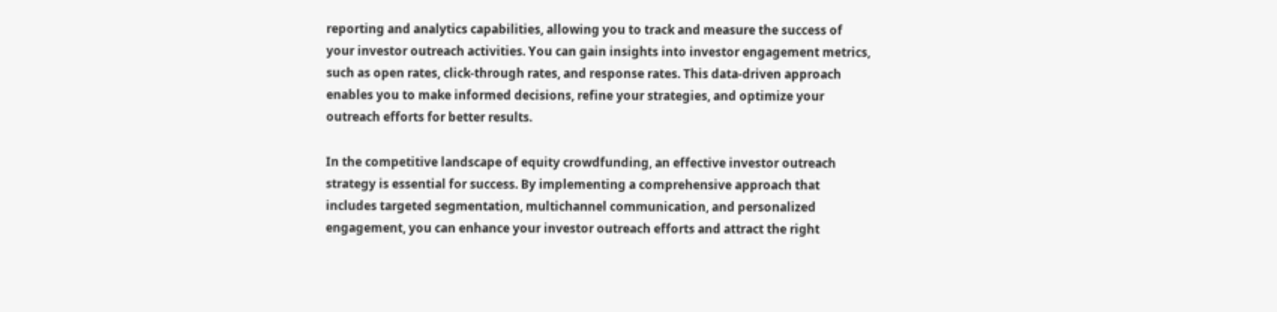reporting and analytics capabilities, allowing you to track and measure the success of your investor outreach activities. You can gain insights into investor engagement metrics, such as open rates, click-through rates, and response rates. This data-driven approach enables you to make informed decisions, refine your strategies, and optimize your outreach efforts for better results.

In the competitive landscape of equity crowdfunding, an effective investor outreach strategy is essential for success. By implementing a comprehensive approach that includes targeted segmentation, multichannel communication, and personalized engagement, you can enhance your investor outreach efforts and attract the right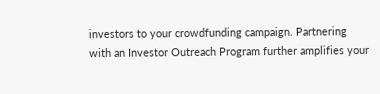investors to your crowdfunding campaign. Partnering with an Investor Outreach Program further amplifies your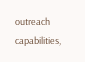outreach capabilities,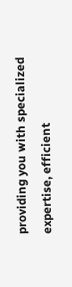providing you with specialized expertise, efficient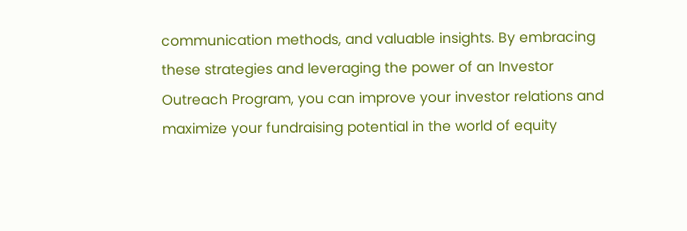communication methods, and valuable insights. By embracing these strategies and leveraging the power of an Investor Outreach Program, you can improve your investor relations and maximize your fundraising potential in the world of equity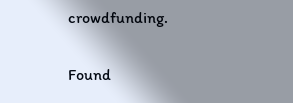crowdfunding.

Found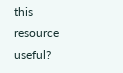this resource useful?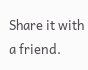Share it with a friend.